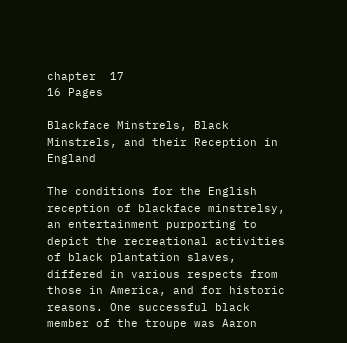chapter  17
16 Pages

Blackface Minstrels, Black Minstrels, and their Reception in England

The conditions for the English reception of blackface minstrelsy, an entertainment purporting to depict the recreational activities of black plantation slaves, differed in various respects from those in America, and for historic reasons. One successful black member of the troupe was Aaron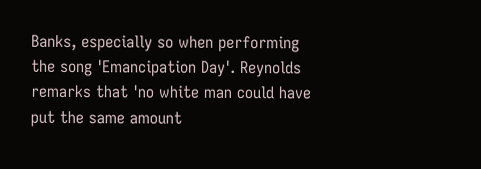Banks, especially so when performing the song 'Emancipation Day'. Reynolds remarks that 'no white man could have put the same amount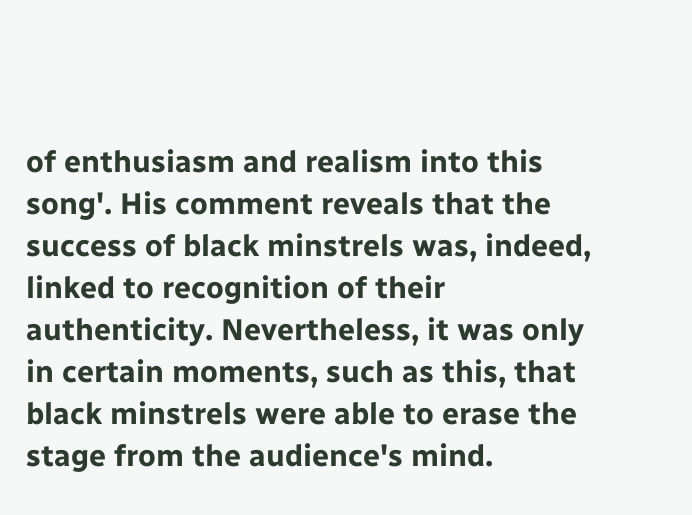of enthusiasm and realism into this song'. His comment reveals that the success of black minstrels was, indeed, linked to recognition of their authenticity. Nevertheless, it was only in certain moments, such as this, that black minstrels were able to erase the stage from the audience's mind.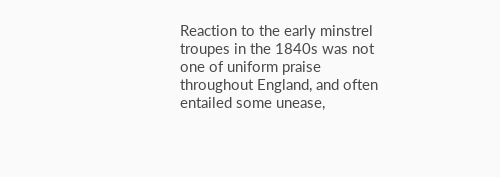Reaction to the early minstrel troupes in the 1840s was not one of uniform praise throughout England, and often entailed some unease,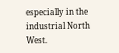especially in the industrial North West.